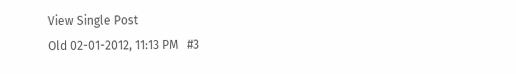View Single Post
Old 02-01-2012, 11:13 PM   #3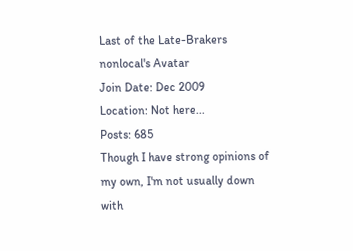Last of the Late-Brakers
nonlocal's Avatar
Join Date: Dec 2009
Location: Not here...
Posts: 685
Though I have strong opinions of my own, I'm not usually down with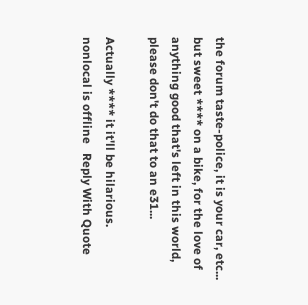the forum taste-police, it is your car, etc... but sweet **** on a bike, for the love of anything good that's left in this world, please don't do that to an e31...

Actually **** it it'll be hilarious.
nonlocal is offline   Reply With Quote